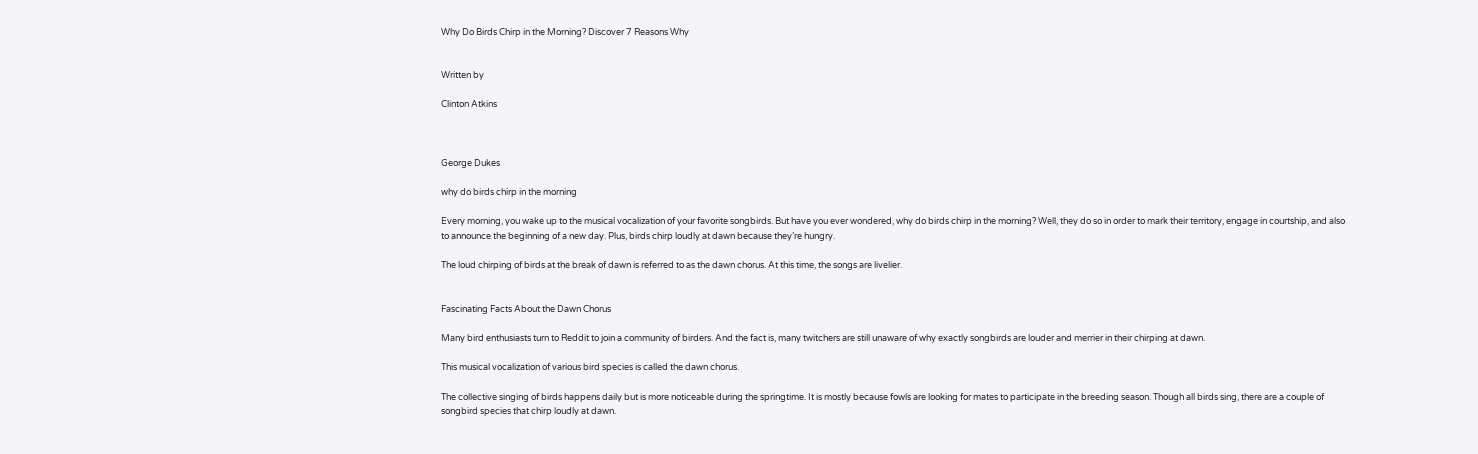Why Do Birds Chirp in the Morning? Discover 7 Reasons Why


Written by

Clinton Atkins



George Dukes

why do birds chirp in the morning

Every morning, you wake up to the musical vocalization of your favorite songbirds. But have you ever wondered, why do birds chirp in the morning? Well, they do so in order to mark their territory, engage in courtship, and also to announce the beginning of a new day. Plus, birds chirp loudly at dawn because they’re hungry.

The loud chirping of birds at the break of dawn is referred to as the dawn chorus. At this time, the songs are livelier.


Fascinating Facts About the Dawn Chorus

Many bird enthusiasts turn to Reddit to join a community of birders. And the fact is, many twitchers are still unaware of why exactly songbirds are louder and merrier in their chirping at dawn.

This musical vocalization of various bird species is called the dawn chorus.

The collective singing of birds happens daily but is more noticeable during the springtime. It is mostly because fowls are looking for mates to participate in the breeding season. Though all birds sing, there are a couple of songbird species that chirp loudly at dawn.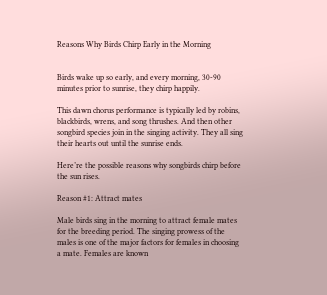Reasons Why Birds Chirp Early in the Morning


Birds wake up so early, and every morning, 30-90 minutes prior to sunrise, they chirp happily.

This dawn chorus performance is typically led by robins, blackbirds, wrens, and song thrushes. And then other songbird species join in the singing activity. They all sing their hearts out until the sunrise ends.

Here’re the possible reasons why songbirds chirp before the sun rises.

Reason #1: Attract mates

Male birds sing in the morning to attract female mates for the breeding period. The singing prowess of the males is one of the major factors for females in choosing a mate. Females are known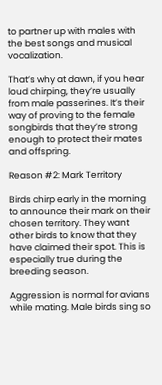to partner up with males with the best songs and musical vocalization.

That’s why at dawn, if you hear loud chirping, they’re usually from male passerines. It’s their way of proving to the female songbirds that they’re strong enough to protect their mates and offspring.

Reason #2: Mark Territory

Birds chirp early in the morning to announce their mark on their chosen territory. They want other birds to know that they have claimed their spot. This is especially true during the breeding season.

Aggression is normal for avians while mating. Male birds sing so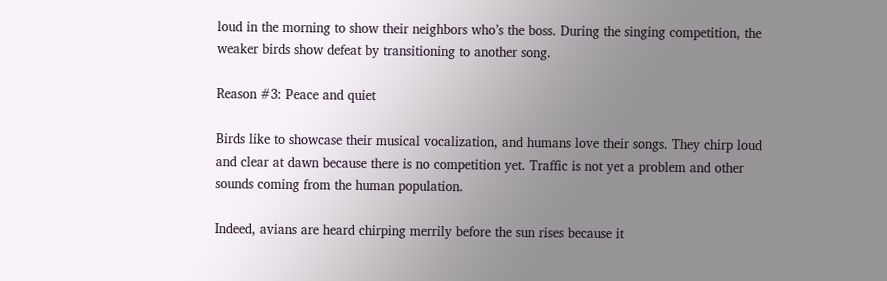loud in the morning to show their neighbors who’s the boss. During the singing competition, the weaker birds show defeat by transitioning to another song.

Reason #3: Peace and quiet

Birds like to showcase their musical vocalization, and humans love their songs. They chirp loud and clear at dawn because there is no competition yet. Traffic is not yet a problem and other sounds coming from the human population.

Indeed, avians are heard chirping merrily before the sun rises because it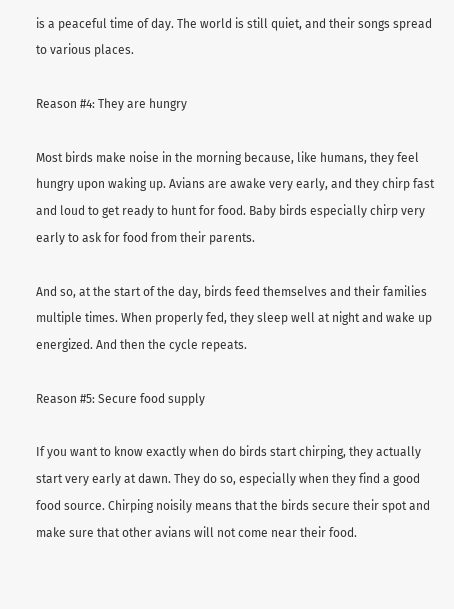is a peaceful time of day. The world is still quiet, and their songs spread to various places.

Reason #4: They are hungry

Most birds make noise in the morning because, like humans, they feel hungry upon waking up. Avians are awake very early, and they chirp fast and loud to get ready to hunt for food. Baby birds especially chirp very early to ask for food from their parents.

And so, at the start of the day, birds feed themselves and their families multiple times. When properly fed, they sleep well at night and wake up energized. And then the cycle repeats.

Reason #5: Secure food supply

If you want to know exactly when do birds start chirping, they actually start very early at dawn. They do so, especially when they find a good food source. Chirping noisily means that the birds secure their spot and make sure that other avians will not come near their food.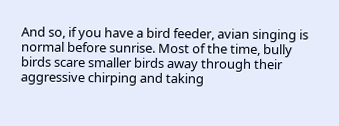And so, if you have a bird feeder, avian singing is normal before sunrise. Most of the time, bully birds scare smaller birds away through their aggressive chirping and taking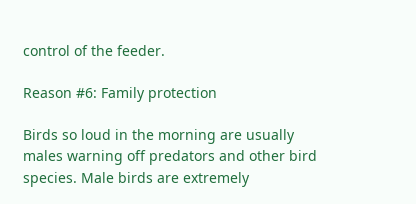control of the feeder.

Reason #6: Family protection

Birds so loud in the morning are usually males warning off predators and other bird species. Male birds are extremely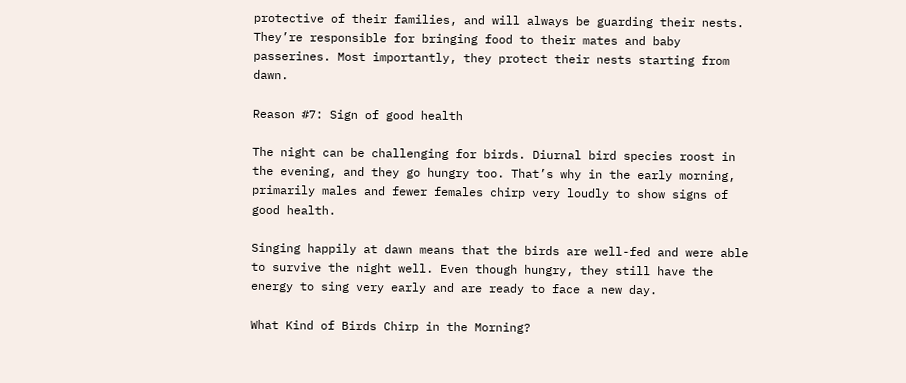protective of their families, and will always be guarding their nests. They’re responsible for bringing food to their mates and baby passerines. Most importantly, they protect their nests starting from dawn.

Reason #7: Sign of good health

The night can be challenging for birds. Diurnal bird species roost in the evening, and they go hungry too. That’s why in the early morning, primarily males and fewer females chirp very loudly to show signs of good health.

Singing happily at dawn means that the birds are well-fed and were able to survive the night well. Even though hungry, they still have the energy to sing very early and are ready to face a new day.

What Kind of Birds Chirp in the Morning?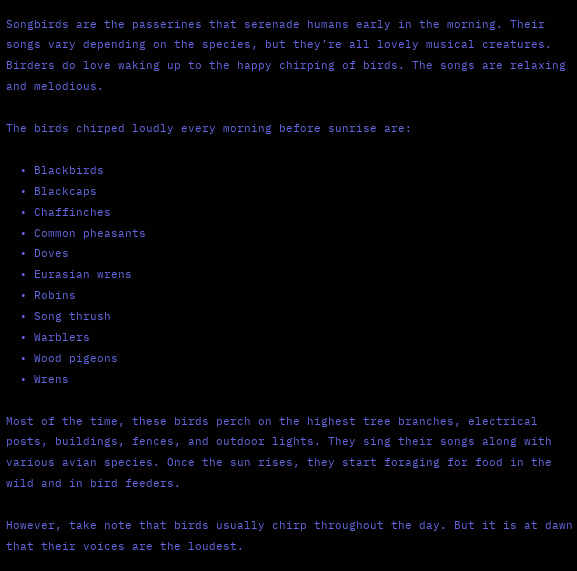Songbirds are the passerines that serenade humans early in the morning. Their songs vary depending on the species, but they’re all lovely musical creatures. Birders do love waking up to the happy chirping of birds. The songs are relaxing and melodious.

The birds chirped loudly every morning before sunrise are:

  • Blackbirds
  • Blackcaps
  • Chaffinches
  • Common pheasants
  • Doves
  • Eurasian wrens
  • Robins
  • Song thrush
  • Warblers
  • Wood pigeons
  • Wrens

Most of the time, these birds perch on the highest tree branches, electrical posts, buildings, fences, and outdoor lights. They sing their songs along with various avian species. Once the sun rises, they start foraging for food in the wild and in bird feeders.

However, take note that birds usually chirp throughout the day. But it is at dawn that their voices are the loudest.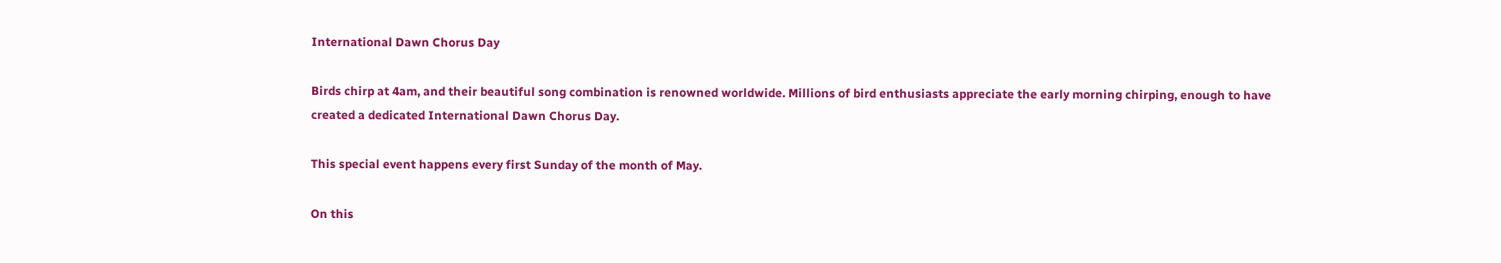International Dawn Chorus Day

Birds chirp at 4am, and their beautiful song combination is renowned worldwide. Millions of bird enthusiasts appreciate the early morning chirping, enough to have created a dedicated International Dawn Chorus Day.

This special event happens every first Sunday of the month of May.

On this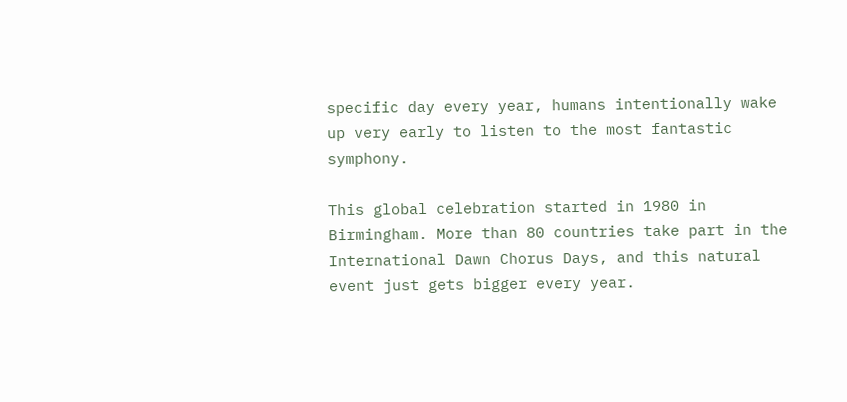specific day every year, humans intentionally wake up very early to listen to the most fantastic symphony.

This global celebration started in 1980 in Birmingham. More than 80 countries take part in the International Dawn Chorus Days, and this natural event just gets bigger every year.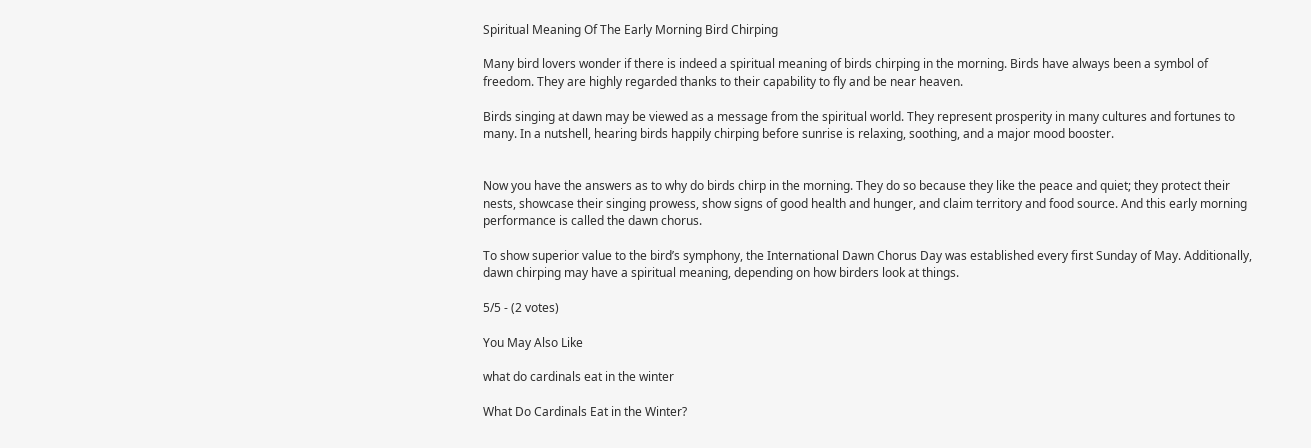Spiritual Meaning Of The Early Morning Bird Chirping

Many bird lovers wonder if there is indeed a spiritual meaning of birds chirping in the morning. Birds have always been a symbol of freedom. They are highly regarded thanks to their capability to fly and be near heaven.

Birds singing at dawn may be viewed as a message from the spiritual world. They represent prosperity in many cultures and fortunes to many. In a nutshell, hearing birds happily chirping before sunrise is relaxing, soothing, and a major mood booster.


Now you have the answers as to why do birds chirp in the morning. They do so because they like the peace and quiet; they protect their nests, showcase their singing prowess, show signs of good health and hunger, and claim territory and food source. And this early morning performance is called the dawn chorus.

To show superior value to the bird’s symphony, the International Dawn Chorus Day was established every first Sunday of May. Additionally, dawn chirping may have a spiritual meaning, depending on how birders look at things.

5/5 - (2 votes)

You May Also Like

what do cardinals eat in the winter

What Do Cardinals Eat in the Winter?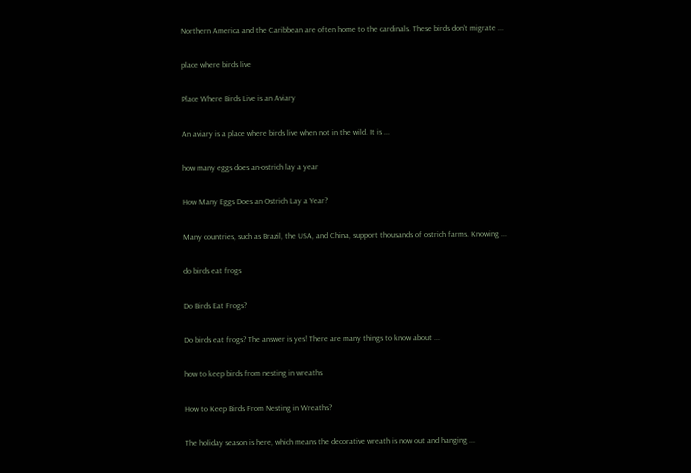Northern America and the Caribbean are often home to the cardinals. These birds don’t migrate ...

place where birds live

Place Where Birds Live is an Aviary

An aviary is a place where birds live when not in the wild. It is ...

how many eggs does an-ostrich lay a year

How Many Eggs Does an Ostrich Lay a Year?

Many countries, such as Brazil, the USA, and China, support thousands of ostrich farms. Knowing ...

do birds eat frogs

Do Birds Eat Frogs?

Do birds eat frogs? The answer is yes! There are many things to know about ...

how to keep birds from nesting in wreaths

How to Keep Birds From Nesting in Wreaths?

The holiday season is here, which means the decorative wreath is now out and hanging ...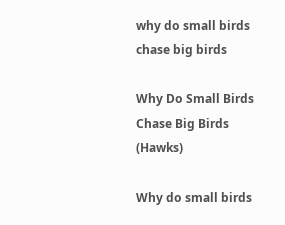why do small birds chase big birds

Why Do Small Birds Chase Big Birds (Hawks)

Why do small birds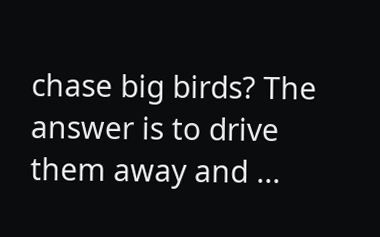chase big birds? The answer is to drive them away and ...